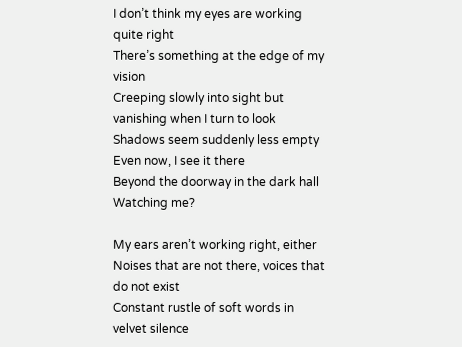I don’t think my eyes are working quite right
There’s something at the edge of my vision
Creeping slowly into sight but vanishing when I turn to look
Shadows seem suddenly less empty
Even now, I see it there
Beyond the doorway in the dark hall
Watching me?

My ears aren’t working right, either
Noises that are not there, voices that do not exist
Constant rustle of soft words in velvet silence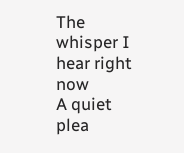The whisper I hear right now
A quiet plea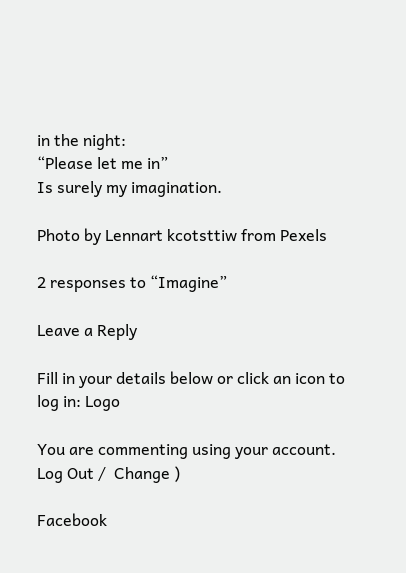in the night:
“Please let me in”
Is surely my imagination.

Photo by Lennart kcotsttiw from Pexels

2 responses to “Imagine”

Leave a Reply

Fill in your details below or click an icon to log in: Logo

You are commenting using your account. Log Out /  Change )

Facebook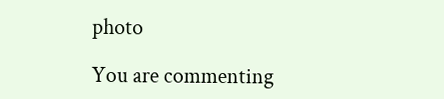photo

You are commenting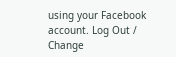using your Facebook account. Log Out /  Change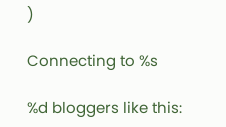)

Connecting to %s

%d bloggers like this: